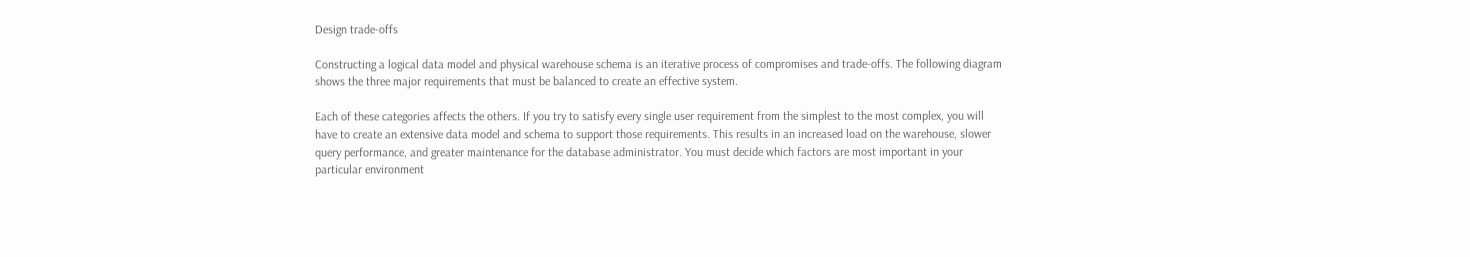Design trade-offs

Constructing a logical data model and physical warehouse schema is an iterative process of compromises and trade-offs. The following diagram shows the three major requirements that must be balanced to create an effective system.

Each of these categories affects the others. If you try to satisfy every single user requirement from the simplest to the most complex, you will have to create an extensive data model and schema to support those requirements. This results in an increased load on the warehouse, slower query performance, and greater maintenance for the database administrator. You must decide which factors are most important in your particular environment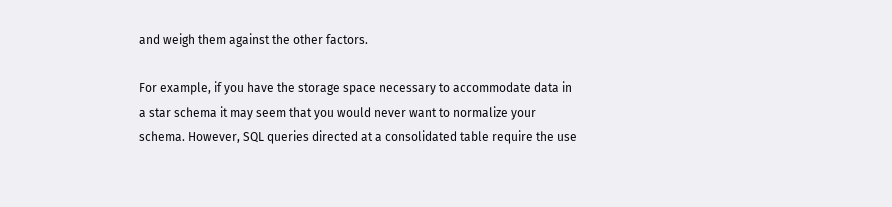and weigh them against the other factors.

For example, if you have the storage space necessary to accommodate data in a star schema it may seem that you would never want to normalize your schema. However, SQL queries directed at a consolidated table require the use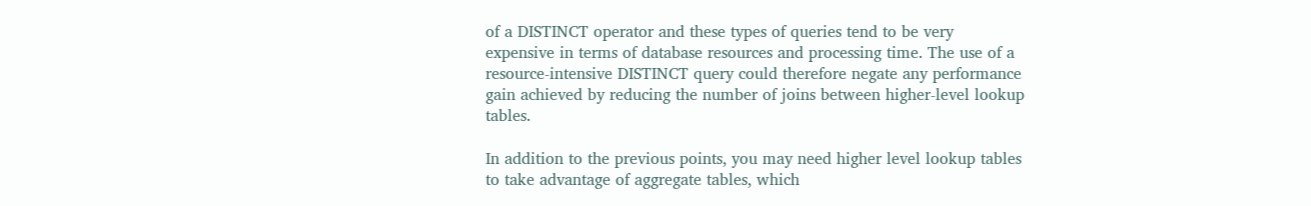of a DISTINCT operator and these types of queries tend to be very expensive in terms of database resources and processing time. The use of a resource-intensive DISTINCT query could therefore negate any performance gain achieved by reducing the number of joins between higher-level lookup tables.

In addition to the previous points, you may need higher level lookup tables to take advantage of aggregate tables, which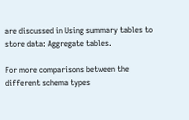are discussed in Using summary tables to store data: Aggregate tables.

For more comparisons between the different schema types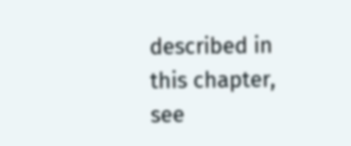described in this chapter, see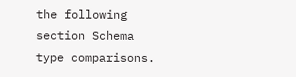the following section Schema type comparisons.